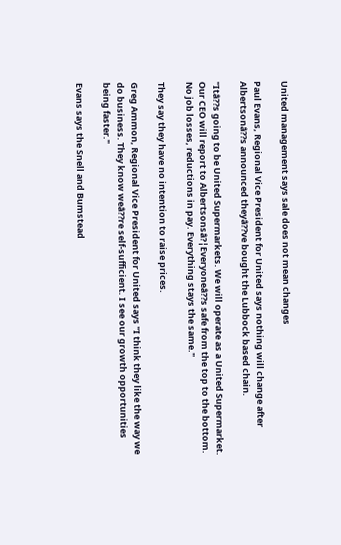United management says sale does not mean changes

Paul Evans, Regional Vice President for United says nothing will change after Albertsonâ??s announced theyâ??ve bought the Lubbock based chain.

"Itâ??s going to be United Supermarkets. We will operate as a United Supermarket. Our CEO will report to Albertsonsâ?¦Everyoneâ??s safe from the top to the bottom. No job losses, reductions in pay. Everything stays the same."

They say they have no intention to raise prices.

Greg Ammon, Regional Vice President for United says "I think they like the way we do business. They know weâ??re self-sufficient. I see our growth opportunities being faster."

Evans says the Snell and Bumstead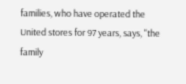families, who have operated the United stores for 97 years, says, "the family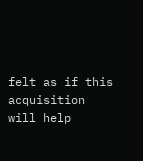felt as if this acquisition will help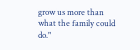grow us more than what the family could do."